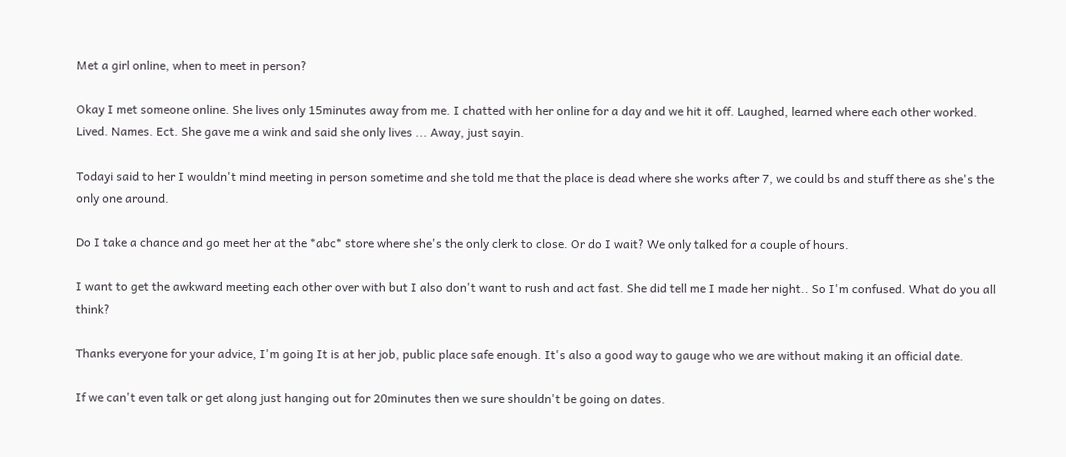Met a girl online, when to meet in person?

Okay I met someone online. She lives only 15minutes away from me. I chatted with her online for a day and we hit it off. Laughed, learned where each other worked. Lived. Names. Ect. She gave me a wink and said she only lives ... Away, just sayin.

Todayi said to her I wouldn't mind meeting in person sometime and she told me that the place is dead where she works after 7, we could bs and stuff there as she's the only one around.

Do I take a chance and go meet her at the *abc* store where she's the only clerk to close. Or do I wait? We only talked for a couple of hours.

I want to get the awkward meeting each other over with but I also don't want to rush and act fast. She did tell me I made her night.. So I'm confused. What do you all think?

Thanks everyone for your advice, I'm going It is at her job, public place safe enough. It's also a good way to gauge who we are without making it an official date.

If we can't even talk or get along just hanging out for 20minutes then we sure shouldn't be going on dates.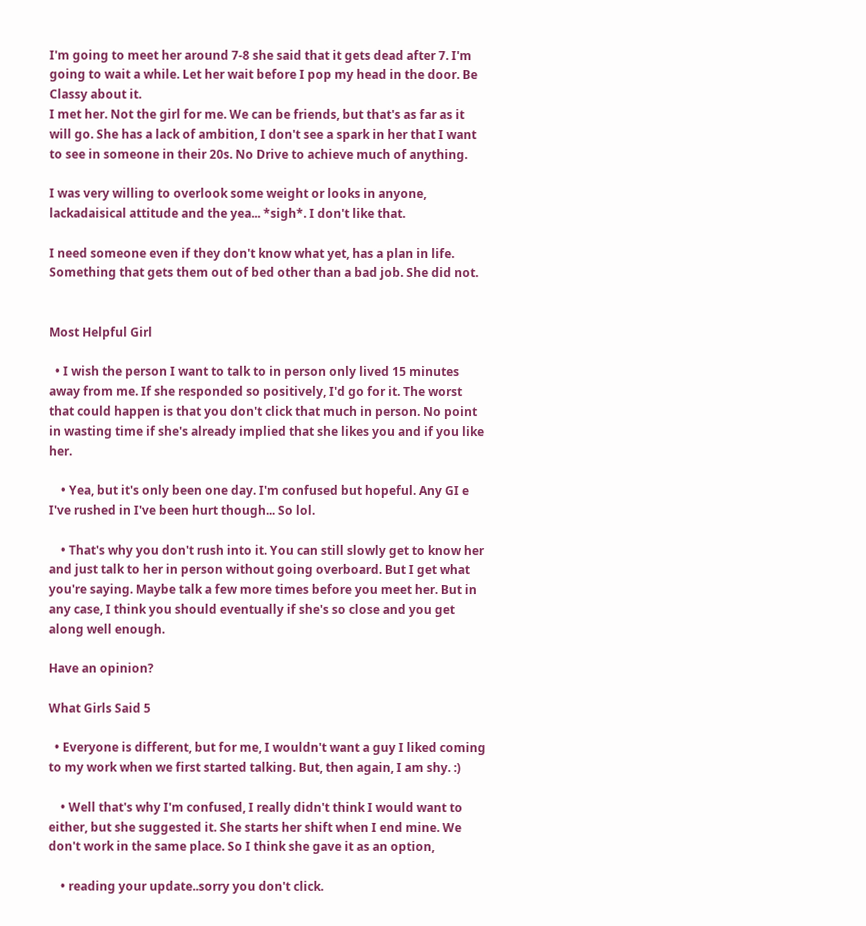I'm going to meet her around 7-8 she said that it gets dead after 7. I'm going to wait a while. Let her wait before I pop my head in the door. Be Classy about it.
I met her. Not the girl for me. We can be friends, but that's as far as it will go. She has a lack of ambition, I don't see a spark in her that I want to see in someone in their 20s. No Drive to achieve much of anything.

I was very willing to overlook some weight or looks in anyone, lackadaisical attitude and the yea... *sigh*. I don't like that.

I need someone even if they don't know what yet, has a plan in life. Something that gets them out of bed other than a bad job. She did not.


Most Helpful Girl

  • I wish the person I want to talk to in person only lived 15 minutes away from me. If she responded so positively, I'd go for it. The worst that could happen is that you don't click that much in person. No point in wasting time if she's already implied that she likes you and if you like her.

    • Yea, but it's only been one day. I'm confused but hopeful. Any GI e I've rushed in I've been hurt though... So lol.

    • That's why you don't rush into it. You can still slowly get to know her and just talk to her in person without going overboard. But I get what you're saying. Maybe talk a few more times before you meet her. But in any case, I think you should eventually if she's so close and you get along well enough.

Have an opinion?

What Girls Said 5

  • Everyone is different, but for me, I wouldn't want a guy I liked coming to my work when we first started talking. But, then again, I am shy. :)

    • Well that's why I'm confused, I really didn't think I would want to either, but she suggested it. She starts her shift when I end mine. We don't work in the same place. So I think she gave it as an option,

    • reading your update..sorry you don't click.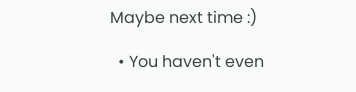Maybe next time :)

  • You haven't even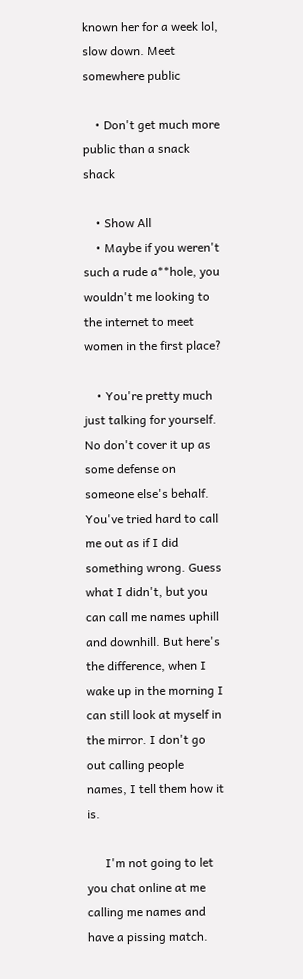known her for a week lol, slow down. Meet somewhere public

    • Don't get much more public than a snack shack

    • Show All
    • Maybe if you weren't such a rude a**hole, you wouldn't me looking to the internet to meet women in the first place?

    • You're pretty much just talking for yourself. No don't cover it up as some defense on someone else's behalf. You've tried hard to call me out as if I did something wrong. Guess what I didn't, but you can call me names uphill and downhill. But here's the difference, when I wake up in the morning I can still look at myself in the mirror. I don't go out calling people names, I tell them how it is.

      I'm not going to let you chat online at me calling me names and have a pissing match.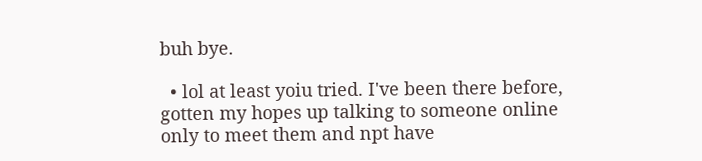buh bye.

  • lol at least yoiu tried. I've been there before, gotten my hopes up talking to someone online only to meet them and npt have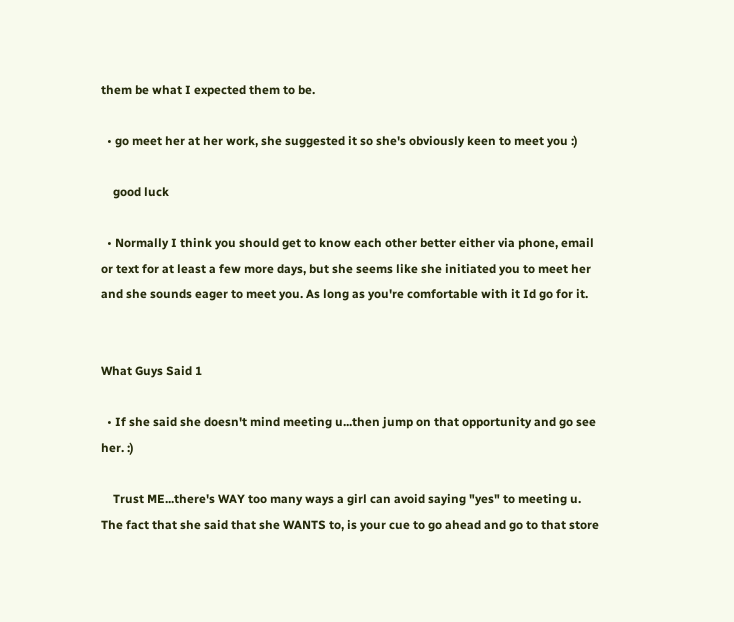them be what I expected them to be.

  • go meet her at her work, she suggested it so she's obviously keen to meet you :)

    good luck

  • Normally I think you should get to know each other better either via phone, email or text for at least a few more days, but she seems like she initiated you to meet her and she sounds eager to meet you. As long as you're comfortable with it Id go for it.


What Guys Said 1

  • If she said she doesn't mind meeting u...then jump on that opportunity and go see her. :)

    Trust ME...there's WAY too many ways a girl can avoid saying "yes" to meeting u. The fact that she said that she WANTS to, is your cue to go ahead and go to that store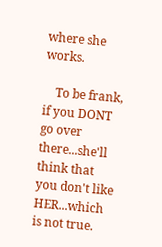where she works.

    To be frank, if you DONT go over there...she'll think that you don't like HER...which is not true.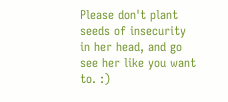Please don't plant seeds of insecurity in her head, and go see her like you want to. :)